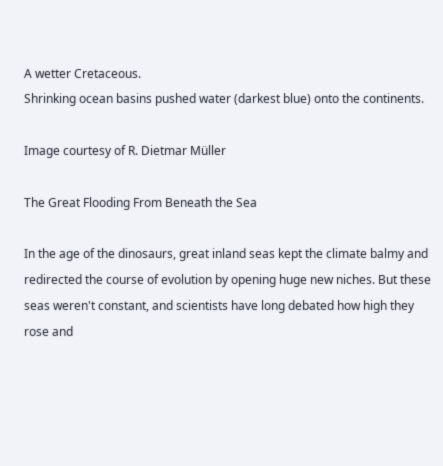A wetter Cretaceous.
Shrinking ocean basins pushed water (darkest blue) onto the continents.

Image courtesy of R. Dietmar Müller

The Great Flooding From Beneath the Sea

In the age of the dinosaurs, great inland seas kept the climate balmy and redirected the course of evolution by opening huge new niches. But these seas weren't constant, and scientists have long debated how high they rose and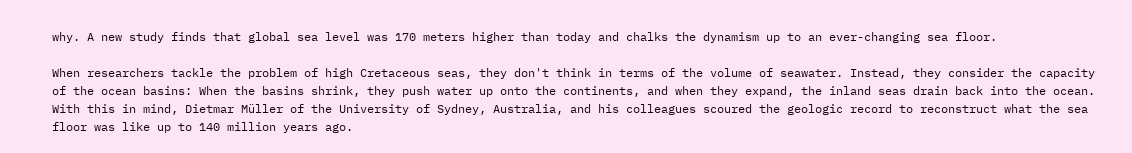why. A new study finds that global sea level was 170 meters higher than today and chalks the dynamism up to an ever-changing sea floor.

When researchers tackle the problem of high Cretaceous seas, they don't think in terms of the volume of seawater. Instead, they consider the capacity of the ocean basins: When the basins shrink, they push water up onto the continents, and when they expand, the inland seas drain back into the ocean. With this in mind, Dietmar Müller of the University of Sydney, Australia, and his colleagues scoured the geologic record to reconstruct what the sea floor was like up to 140 million years ago.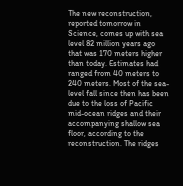The new reconstruction, reported tomorrow in Science, comes up with sea level 82 million years ago that was 170 meters higher than today. Estimates had ranged from 40 meters to 240 meters. Most of the sea-level fall since then has been due to the loss of Pacific mid-ocean ridges and their accompanying shallow sea floor, according to the reconstruction. The ridges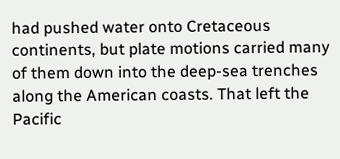had pushed water onto Cretaceous continents, but plate motions carried many of them down into the deep-sea trenches along the American coasts. That left the Pacific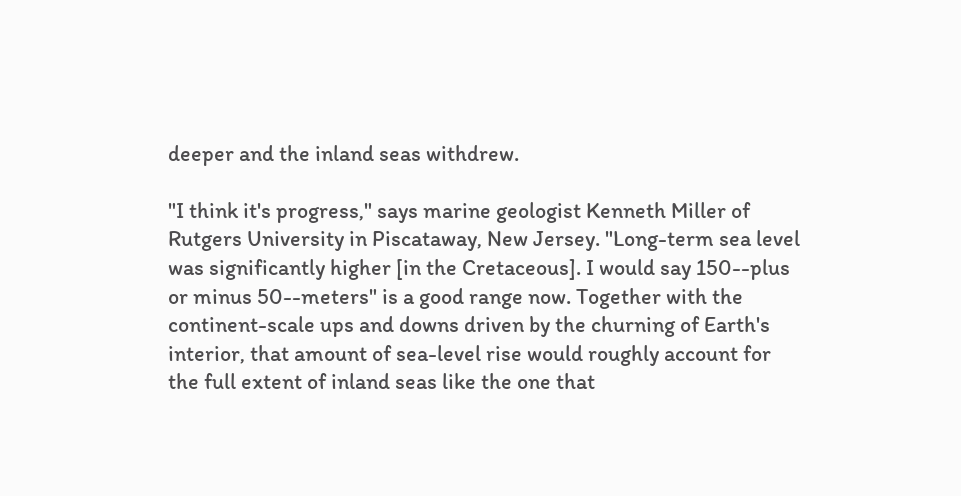deeper and the inland seas withdrew.

"I think it's progress," says marine geologist Kenneth Miller of Rutgers University in Piscataway, New Jersey. "Long-term sea level was significantly higher [in the Cretaceous]. I would say 150--plus or minus 50--meters" is a good range now. Together with the continent-scale ups and downs driven by the churning of Earth's interior, that amount of sea-level rise would roughly account for the full extent of inland seas like the one that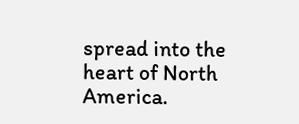spread into the heart of North America.